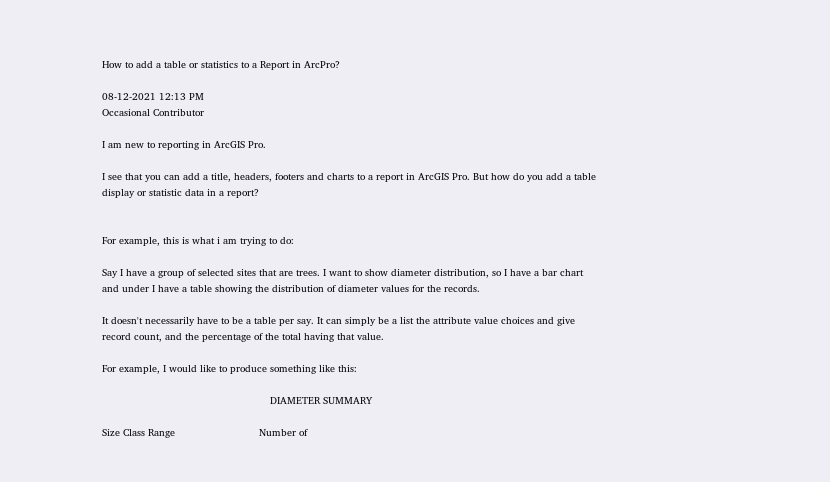How to add a table or statistics to a Report in ArcPro?

08-12-2021 12:13 PM
Occasional Contributor

I am new to reporting in ArcGIS Pro.

I see that you can add a title, headers, footers and charts to a report in ArcGIS Pro. But how do you add a table display or statistic data in a report?


For example, this is what i am trying to do:

Say I have a group of selected sites that are trees. I want to show diameter distribution, so I have a bar chart and under I have a table showing the distribution of diameter values for the records.

It doesn't necessarily have to be a table per say. It can simply be a list the attribute value choices and give record count, and the percentage of the total having that value.

For example, I would like to produce something like this:

                                                        DIAMETER SUMMARY

Size Class Range                            Number of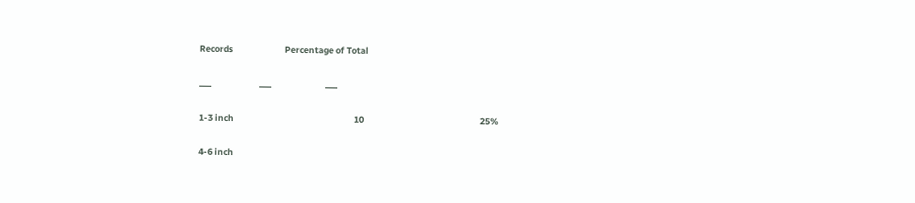Records                          Percentage of Total

___                        ___                           ___

1-3 inch                                                            10                                                          25%

4-6 inch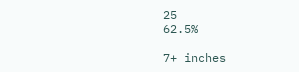25                                                        62.5%

7+ inches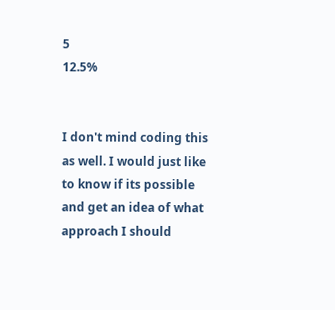5                                                         12.5%


I don't mind coding this as well. I would just like to know if its possible and get an idea of what approach I should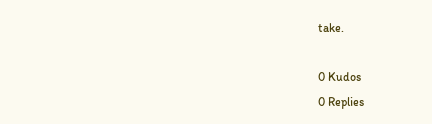take.

0 Kudos
0 Replies